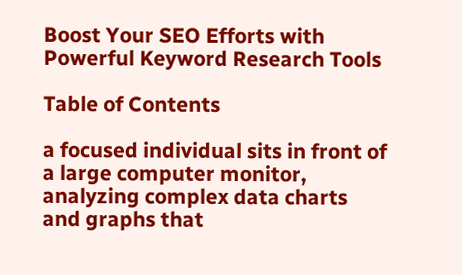Boost Your SEO Efforts with Powerful Keyword Research Tools

Table of Contents

a focused individual sits in front of a large computer monitor, analyzing complex data charts and graphs that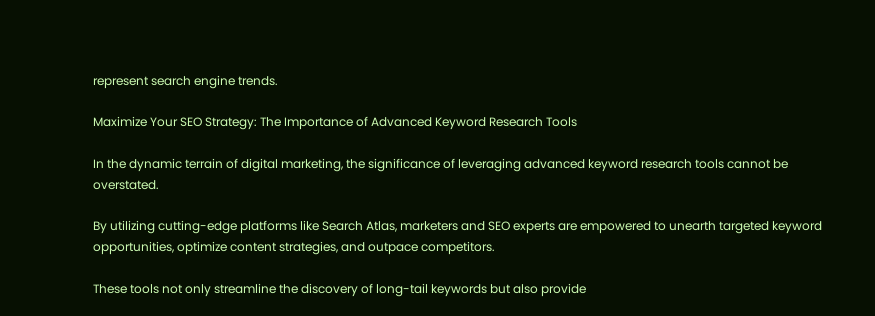represent search engine trends.

Maximize Your SEO Strategy: The Importance of Advanced Keyword Research Tools

In the dynamic terrain of digital marketing, the significance of leveraging advanced keyword research tools cannot be overstated.

By utilizing cutting-edge platforms like Search Atlas, marketers and SEO experts are empowered to unearth targeted keyword opportunities, optimize content strategies, and outpace competitors.

These tools not only streamline the discovery of long-tail keywords but also provide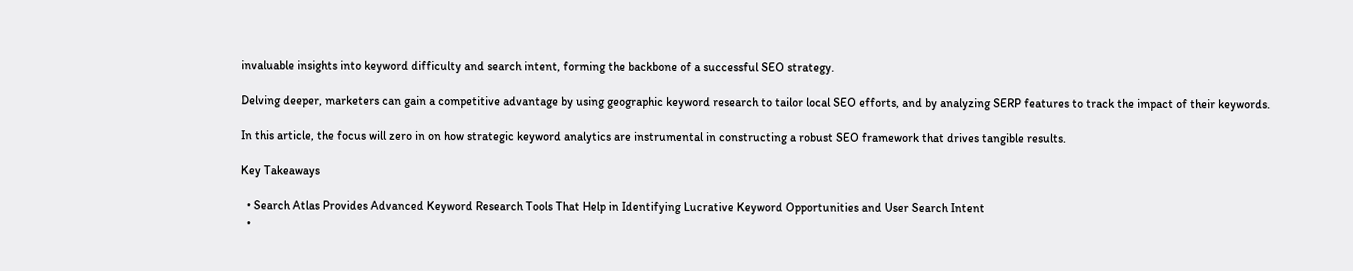invaluable insights into keyword difficulty and search intent, forming the backbone of a successful SEO strategy.

Delving deeper, marketers can gain a competitive advantage by using geographic keyword research to tailor local SEO efforts, and by analyzing SERP features to track the impact of their keywords.

In this article, the focus will zero in on how strategic keyword analytics are instrumental in constructing a robust SEO framework that drives tangible results.

Key Takeaways

  • Search Atlas Provides Advanced Keyword Research Tools That Help in Identifying Lucrative Keyword Opportunities and User Search Intent
  •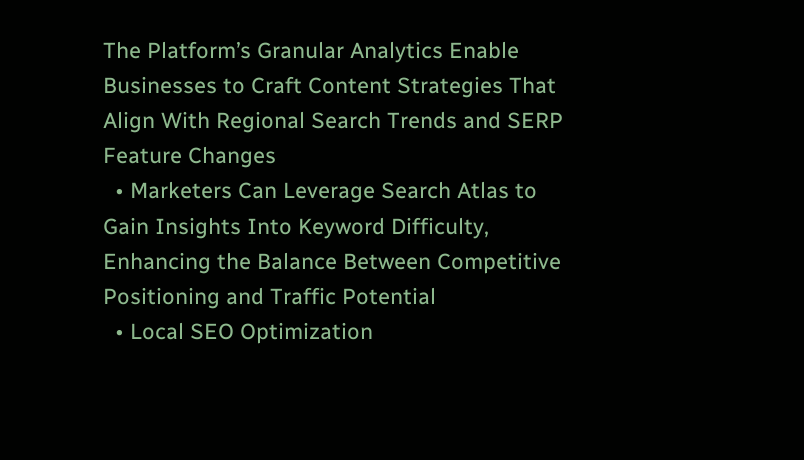The Platform’s Granular Analytics Enable Businesses to Craft Content Strategies That Align With Regional Search Trends and SERP Feature Changes
  • Marketers Can Leverage Search Atlas to Gain Insights Into Keyword Difficulty, Enhancing the Balance Between Competitive Positioning and Traffic Potential
  • Local SEO Optimization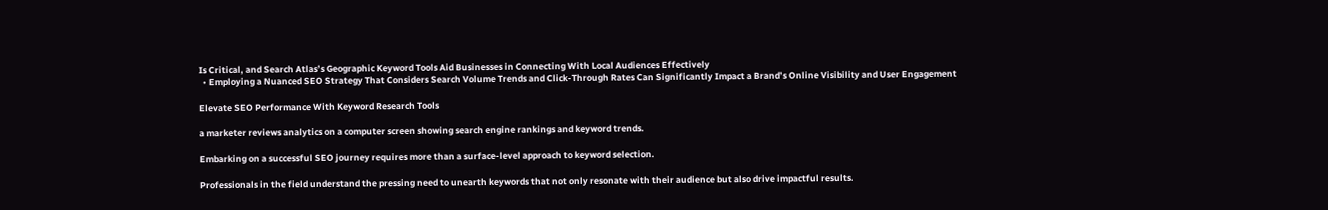Is Critical, and Search Atlas’s Geographic Keyword Tools Aid Businesses in Connecting With Local Audiences Effectively
  • Employing a Nuanced SEO Strategy That Considers Search Volume Trends and Click-Through Rates Can Significantly Impact a Brand’s Online Visibility and User Engagement

Elevate SEO Performance With Keyword Research Tools

a marketer reviews analytics on a computer screen showing search engine rankings and keyword trends.

Embarking on a successful SEO journey requires more than a surface-level approach to keyword selection.

Professionals in the field understand the pressing need to unearth keywords that not only resonate with their audience but also drive impactful results.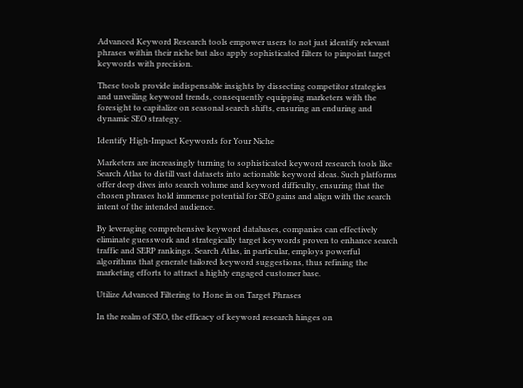Advanced Keyword Research tools empower users to not just identify relevant phrases within their niche but also apply sophisticated filters to pinpoint target keywords with precision.

These tools provide indispensable insights by dissecting competitor strategies and unveiling keyword trends, consequently equipping marketers with the foresight to capitalize on seasonal search shifts, ensuring an enduring and dynamic SEO strategy.

Identify High-Impact Keywords for Your Niche

Marketers are increasingly turning to sophisticated keyword research tools like Search Atlas to distill vast datasets into actionable keyword ideas. Such platforms offer deep dives into search volume and keyword difficulty, ensuring that the chosen phrases hold immense potential for SEO gains and align with the search intent of the intended audience.

By leveraging comprehensive keyword databases, companies can effectively eliminate guesswork and strategically target keywords proven to enhance search traffic and SERP rankings. Search Atlas, in particular, employs powerful algorithms that generate tailored keyword suggestions, thus refining the marketing efforts to attract a highly engaged customer base.

Utilize Advanced Filtering to Hone in on Target Phrases

In the realm of SEO, the efficacy of keyword research hinges on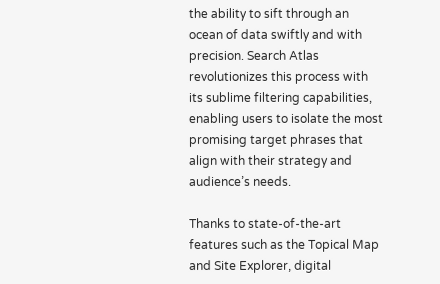the ability to sift through an ocean of data swiftly and with precision. Search Atlas revolutionizes this process with its sublime filtering capabilities, enabling users to isolate the most promising target phrases that align with their strategy and audience’s needs.

Thanks to state-of-the-art features such as the Topical Map and Site Explorer, digital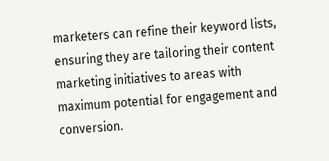marketers can refine their keyword lists, ensuring they are tailoring their content marketing initiatives to areas with maximum potential for engagement and conversion.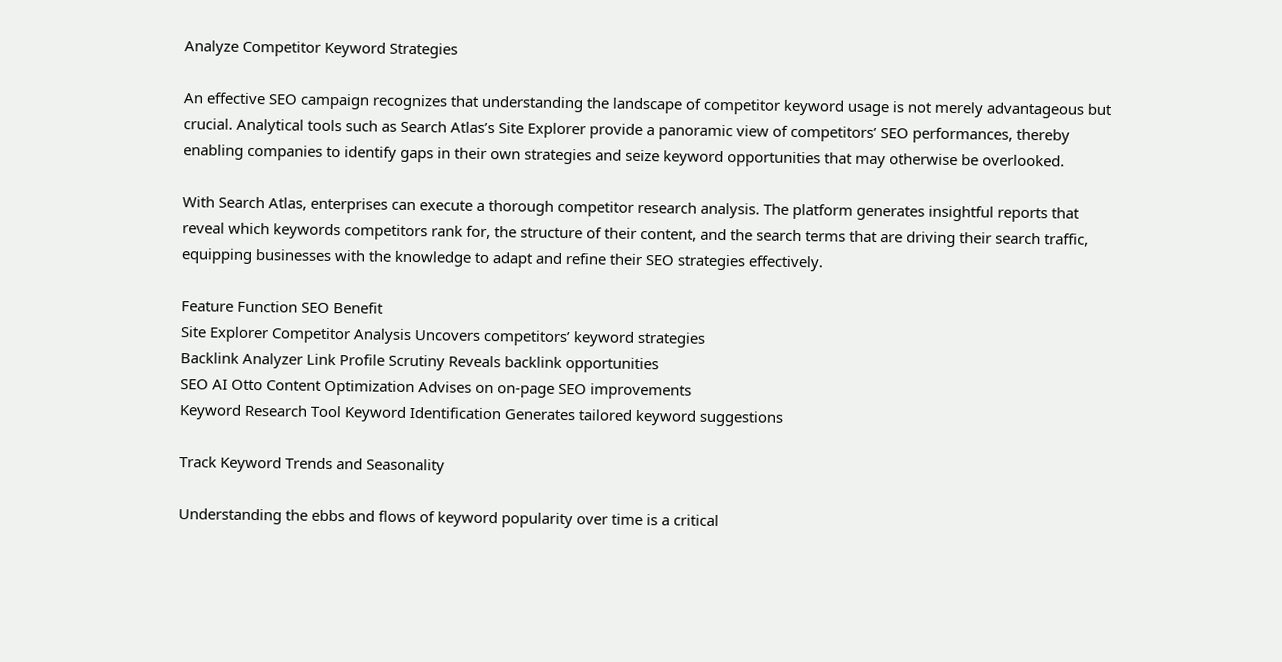Analyze Competitor Keyword Strategies

An effective SEO campaign recognizes that understanding the landscape of competitor keyword usage is not merely advantageous but crucial. Analytical tools such as Search Atlas’s Site Explorer provide a panoramic view of competitors’ SEO performances, thereby enabling companies to identify gaps in their own strategies and seize keyword opportunities that may otherwise be overlooked.

With Search Atlas, enterprises can execute a thorough competitor research analysis. The platform generates insightful reports that reveal which keywords competitors rank for, the structure of their content, and the search terms that are driving their search traffic, equipping businesses with the knowledge to adapt and refine their SEO strategies effectively.

Feature Function SEO Benefit
Site Explorer Competitor Analysis Uncovers competitors’ keyword strategies
Backlink Analyzer Link Profile Scrutiny Reveals backlink opportunities
SEO AI Otto Content Optimization Advises on on-page SEO improvements
Keyword Research Tool Keyword Identification Generates tailored keyword suggestions

Track Keyword Trends and Seasonality

Understanding the ebbs and flows of keyword popularity over time is a critical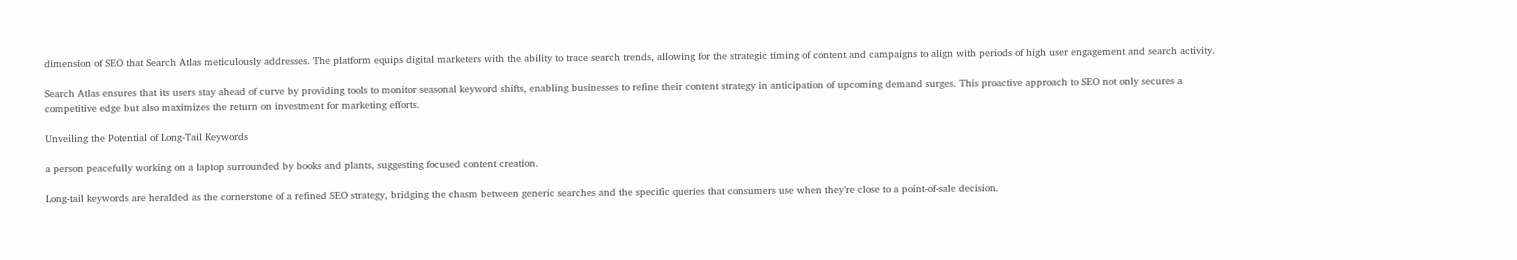dimension of SEO that Search Atlas meticulously addresses. The platform equips digital marketers with the ability to trace search trends, allowing for the strategic timing of content and campaigns to align with periods of high user engagement and search activity.

Search Atlas ensures that its users stay ahead of curve by providing tools to monitor seasonal keyword shifts, enabling businesses to refine their content strategy in anticipation of upcoming demand surges. This proactive approach to SEO not only secures a competitive edge but also maximizes the return on investment for marketing efforts.

Unveiling the Potential of Long-Tail Keywords

a person peacefully working on a laptop surrounded by books and plants, suggesting focused content creation.

Long-tail keywords are heralded as the cornerstone of a refined SEO strategy, bridging the chasm between generic searches and the specific queries that consumers use when they’re close to a point-of-sale decision.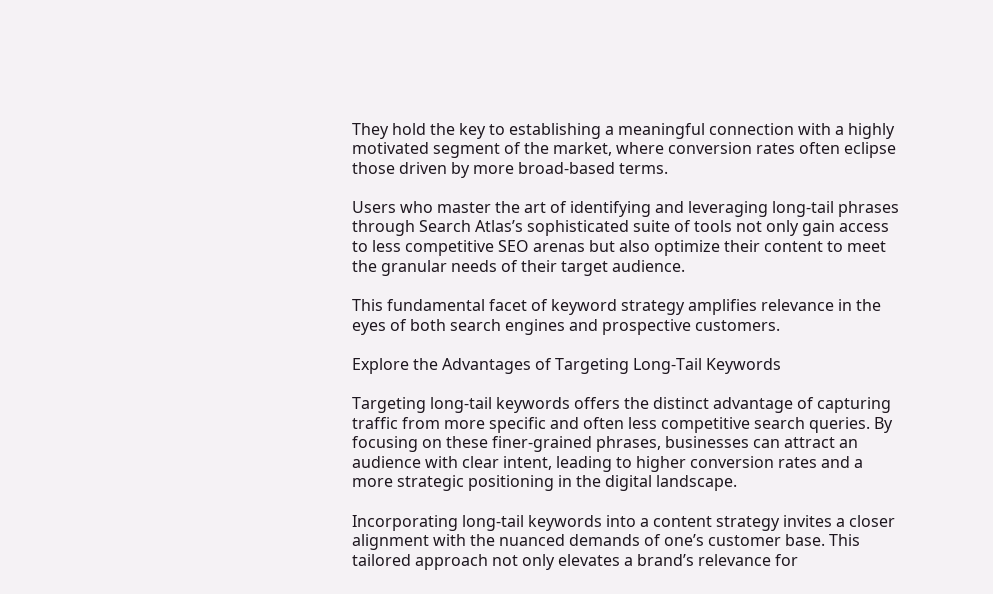They hold the key to establishing a meaningful connection with a highly motivated segment of the market, where conversion rates often eclipse those driven by more broad-based terms.

Users who master the art of identifying and leveraging long-tail phrases through Search Atlas’s sophisticated suite of tools not only gain access to less competitive SEO arenas but also optimize their content to meet the granular needs of their target audience.

This fundamental facet of keyword strategy amplifies relevance in the eyes of both search engines and prospective customers.

Explore the Advantages of Targeting Long-Tail Keywords

Targeting long-tail keywords offers the distinct advantage of capturing traffic from more specific and often less competitive search queries. By focusing on these finer-grained phrases, businesses can attract an audience with clear intent, leading to higher conversion rates and a more strategic positioning in the digital landscape.

Incorporating long-tail keywords into a content strategy invites a closer alignment with the nuanced demands of one’s customer base. This tailored approach not only elevates a brand’s relevance for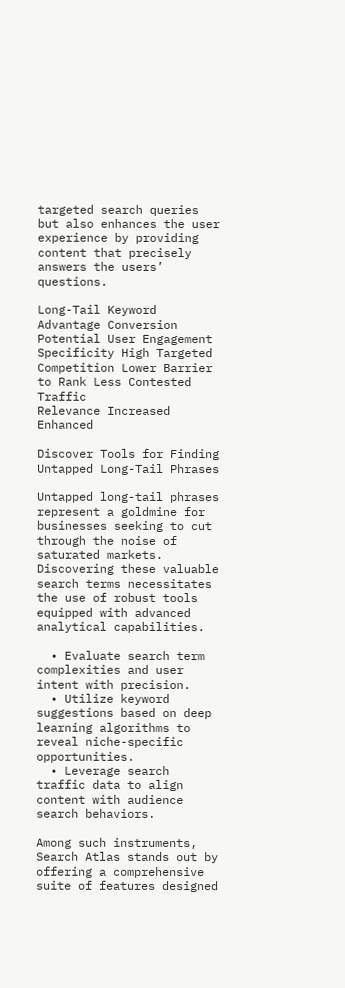targeted search queries but also enhances the user experience by providing content that precisely answers the users’ questions.

Long-Tail Keyword Advantage Conversion Potential User Engagement
Specificity High Targeted
Competition Lower Barrier to Rank Less Contested Traffic
Relevance Increased Enhanced

Discover Tools for Finding Untapped Long-Tail Phrases

Untapped long-tail phrases represent a goldmine for businesses seeking to cut through the noise of saturated markets. Discovering these valuable search terms necessitates the use of robust tools equipped with advanced analytical capabilities.

  • Evaluate search term complexities and user intent with precision.
  • Utilize keyword suggestions based on deep learning algorithms to reveal niche-specific opportunities.
  • Leverage search traffic data to align content with audience search behaviors.

Among such instruments, Search Atlas stands out by offering a comprehensive suite of features designed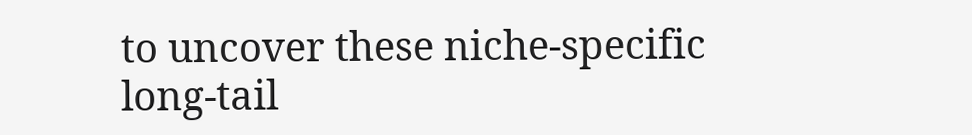to uncover these niche-specific long-tail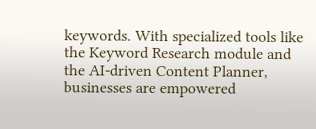keywords. With specialized tools like the Keyword Research module and the AI-driven Content Planner, businesses are empowered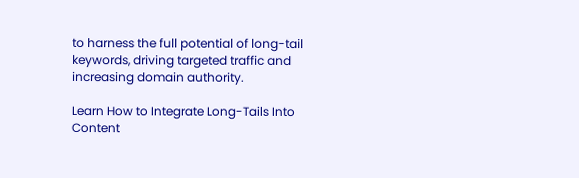to harness the full potential of long-tail keywords, driving targeted traffic and increasing domain authority.

Learn How to Integrate Long-Tails Into Content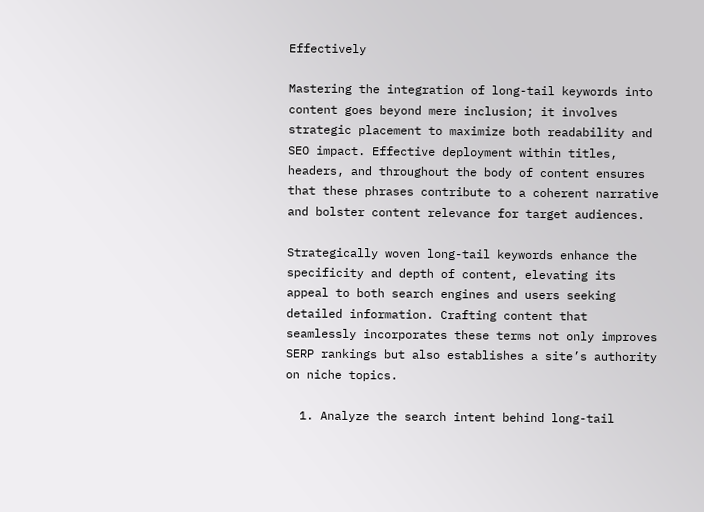Effectively

Mastering the integration of long-tail keywords into content goes beyond mere inclusion; it involves strategic placement to maximize both readability and SEO impact. Effective deployment within titles, headers, and throughout the body of content ensures that these phrases contribute to a coherent narrative and bolster content relevance for target audiences.

Strategically woven long-tail keywords enhance the specificity and depth of content, elevating its appeal to both search engines and users seeking detailed information. Crafting content that seamlessly incorporates these terms not only improves SERP rankings but also establishes a site’s authority on niche topics.

  1. Analyze the search intent behind long-tail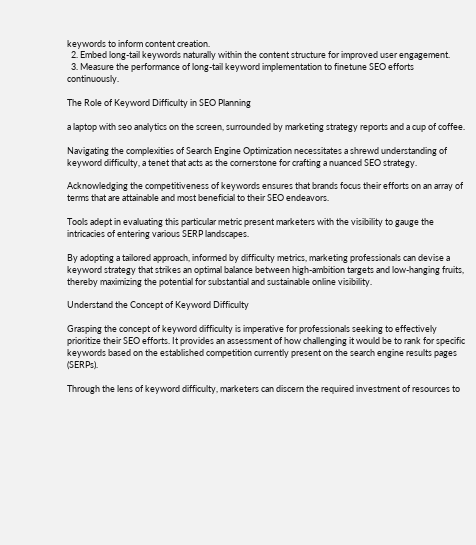keywords to inform content creation.
  2. Embed long-tail keywords naturally within the content structure for improved user engagement.
  3. Measure the performance of long-tail keyword implementation to finetune SEO efforts continuously.

The Role of Keyword Difficulty in SEO Planning

a laptop with seo analytics on the screen, surrounded by marketing strategy reports and a cup of coffee.

Navigating the complexities of Search Engine Optimization necessitates a shrewd understanding of keyword difficulty, a tenet that acts as the cornerstone for crafting a nuanced SEO strategy.

Acknowledging the competitiveness of keywords ensures that brands focus their efforts on an array of terms that are attainable and most beneficial to their SEO endeavors.

Tools adept in evaluating this particular metric present marketers with the visibility to gauge the intricacies of entering various SERP landscapes.

By adopting a tailored approach, informed by difficulty metrics, marketing professionals can devise a keyword strategy that strikes an optimal balance between high-ambition targets and low-hanging fruits, thereby maximizing the potential for substantial and sustainable online visibility.

Understand the Concept of Keyword Difficulty

Grasping the concept of keyword difficulty is imperative for professionals seeking to effectively prioritize their SEO efforts. It provides an assessment of how challenging it would be to rank for specific keywords based on the established competition currently present on the search engine results pages (SERPs).

Through the lens of keyword difficulty, marketers can discern the required investment of resources to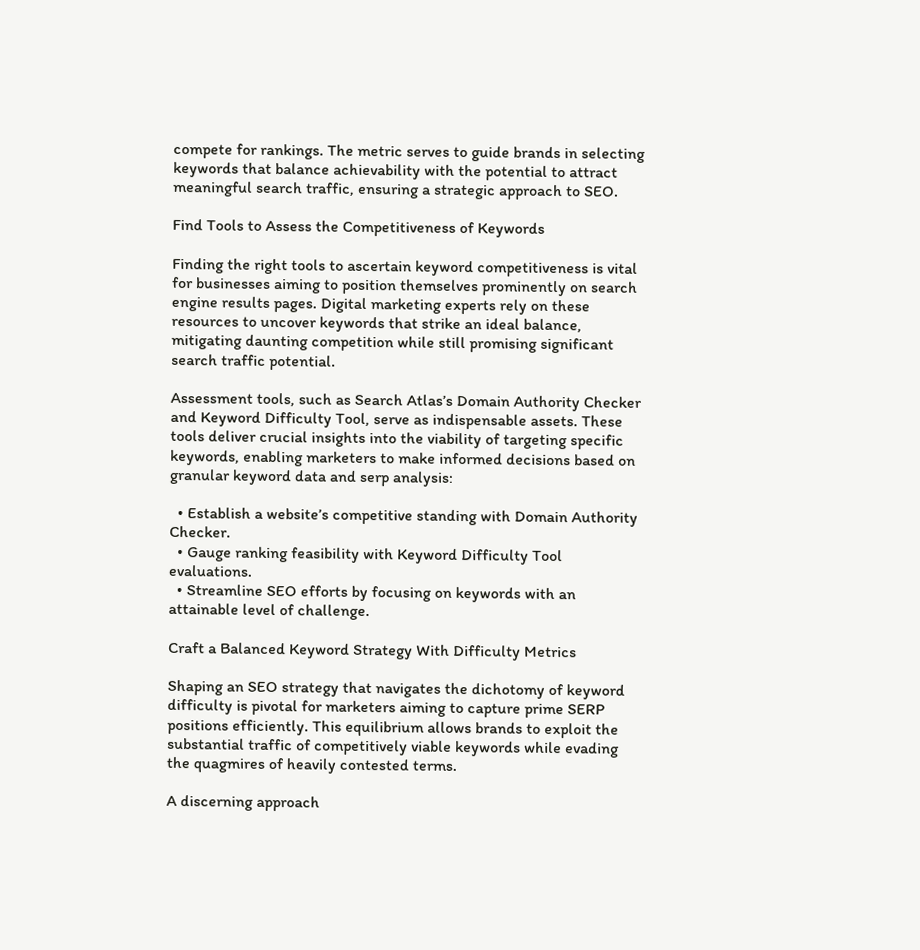compete for rankings. The metric serves to guide brands in selecting keywords that balance achievability with the potential to attract meaningful search traffic, ensuring a strategic approach to SEO.

Find Tools to Assess the Competitiveness of Keywords

Finding the right tools to ascertain keyword competitiveness is vital for businesses aiming to position themselves prominently on search engine results pages. Digital marketing experts rely on these resources to uncover keywords that strike an ideal balance, mitigating daunting competition while still promising significant search traffic potential.

Assessment tools, such as Search Atlas’s Domain Authority Checker and Keyword Difficulty Tool, serve as indispensable assets. These tools deliver crucial insights into the viability of targeting specific keywords, enabling marketers to make informed decisions based on granular keyword data and serp analysis:

  • Establish a website’s competitive standing with Domain Authority Checker.
  • Gauge ranking feasibility with Keyword Difficulty Tool evaluations.
  • Streamline SEO efforts by focusing on keywords with an attainable level of challenge.

Craft a Balanced Keyword Strategy With Difficulty Metrics

Shaping an SEO strategy that navigates the dichotomy of keyword difficulty is pivotal for marketers aiming to capture prime SERP positions efficiently. This equilibrium allows brands to exploit the substantial traffic of competitively viable keywords while evading the quagmires of heavily contested terms.

A discerning approach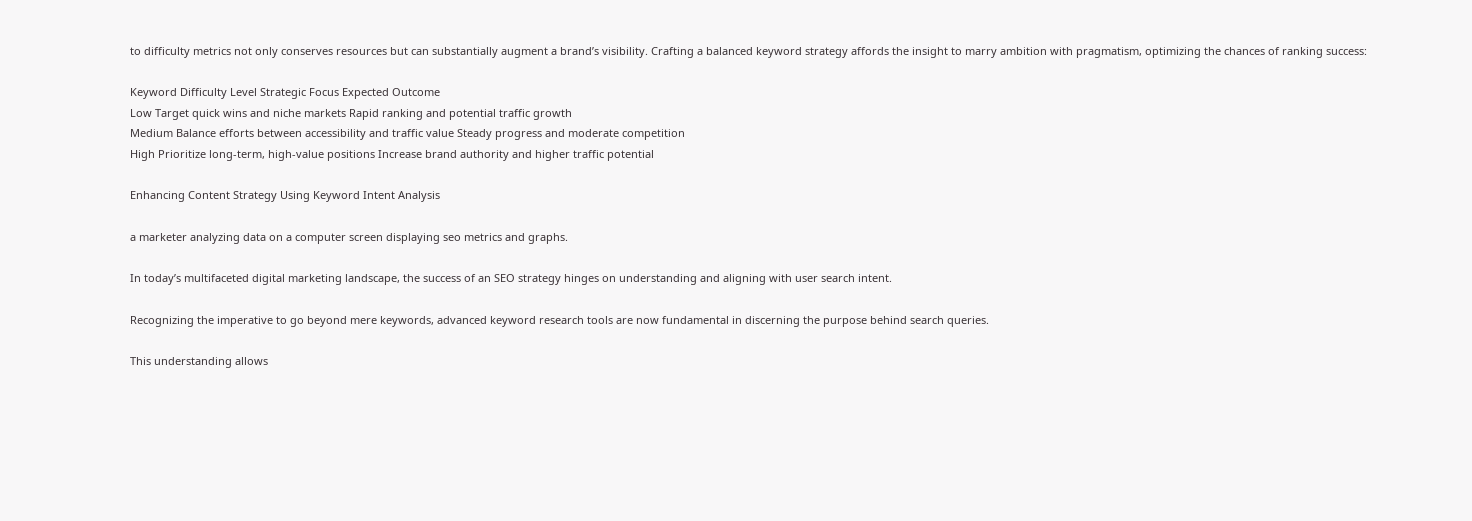to difficulty metrics not only conserves resources but can substantially augment a brand’s visibility. Crafting a balanced keyword strategy affords the insight to marry ambition with pragmatism, optimizing the chances of ranking success:

Keyword Difficulty Level Strategic Focus Expected Outcome
Low Target quick wins and niche markets Rapid ranking and potential traffic growth
Medium Balance efforts between accessibility and traffic value Steady progress and moderate competition
High Prioritize long-term, high-value positions Increase brand authority and higher traffic potential

Enhancing Content Strategy Using Keyword Intent Analysis

a marketer analyzing data on a computer screen displaying seo metrics and graphs.

In today’s multifaceted digital marketing landscape, the success of an SEO strategy hinges on understanding and aligning with user search intent.

Recognizing the imperative to go beyond mere keywords, advanced keyword research tools are now fundamental in discerning the purpose behind search queries.

This understanding allows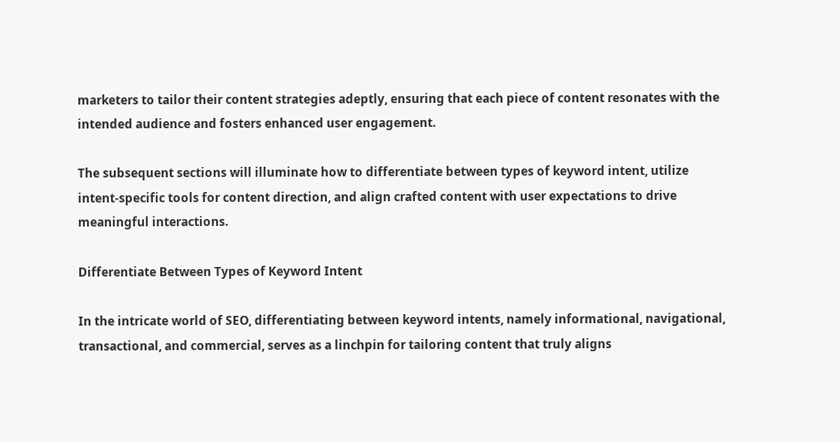marketers to tailor their content strategies adeptly, ensuring that each piece of content resonates with the intended audience and fosters enhanced user engagement.

The subsequent sections will illuminate how to differentiate between types of keyword intent, utilize intent-specific tools for content direction, and align crafted content with user expectations to drive meaningful interactions.

Differentiate Between Types of Keyword Intent

In the intricate world of SEO, differentiating between keyword intents, namely informational, navigational, transactional, and commercial, serves as a linchpin for tailoring content that truly aligns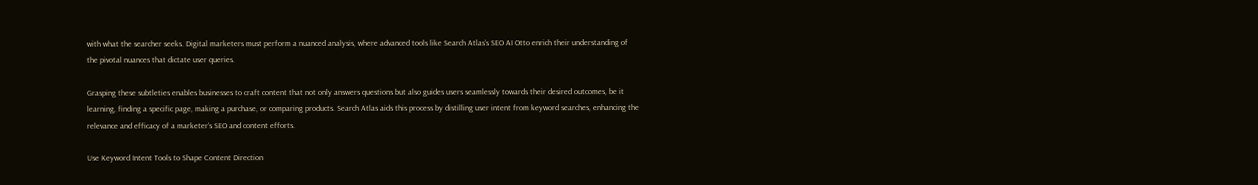with what the searcher seeks. Digital marketers must perform a nuanced analysis, where advanced tools like Search Atlas’s SEO AI Otto enrich their understanding of the pivotal nuances that dictate user queries.

Grasping these subtleties enables businesses to craft content that not only answers questions but also guides users seamlessly towards their desired outcomes, be it learning, finding a specific page, making a purchase, or comparing products. Search Atlas aids this process by distilling user intent from keyword searches, enhancing the relevance and efficacy of a marketer’s SEO and content efforts.

Use Keyword Intent Tools to Shape Content Direction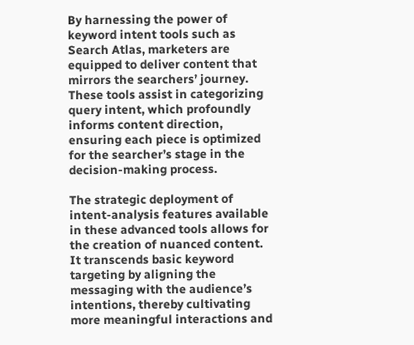By harnessing the power of keyword intent tools such as Search Atlas, marketers are equipped to deliver content that mirrors the searchers’ journey. These tools assist in categorizing query intent, which profoundly informs content direction, ensuring each piece is optimized for the searcher’s stage in the decision-making process.

The strategic deployment of intent-analysis features available in these advanced tools allows for the creation of nuanced content. It transcends basic keyword targeting by aligning the messaging with the audience’s intentions, thereby cultivating more meaningful interactions and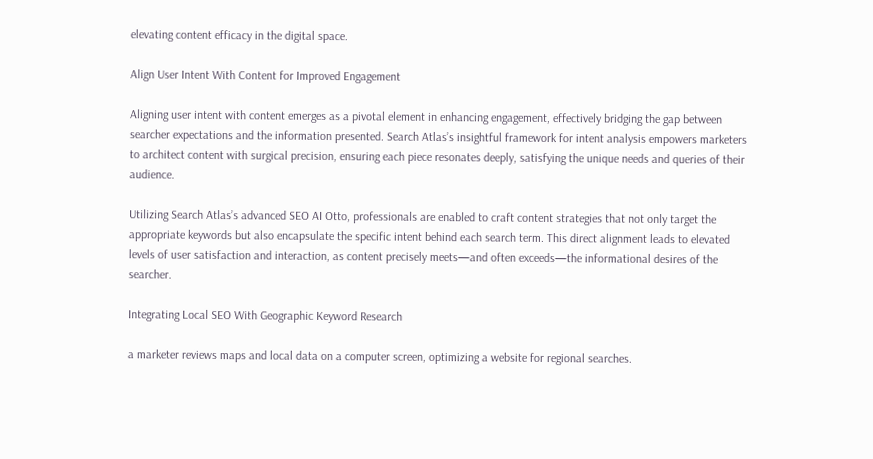elevating content efficacy in the digital space.

Align User Intent With Content for Improved Engagement

Aligning user intent with content emerges as a pivotal element in enhancing engagement, effectively bridging the gap between searcher expectations and the information presented. Search Atlas’s insightful framework for intent analysis empowers marketers to architect content with surgical precision, ensuring each piece resonates deeply, satisfying the unique needs and queries of their audience.

Utilizing Search Atlas’s advanced SEO AI Otto, professionals are enabled to craft content strategies that not only target the appropriate keywords but also encapsulate the specific intent behind each search term. This direct alignment leads to elevated levels of user satisfaction and interaction, as content precisely meets—and often exceeds—the informational desires of the searcher.

Integrating Local SEO With Geographic Keyword Research

a marketer reviews maps and local data on a computer screen, optimizing a website for regional searches.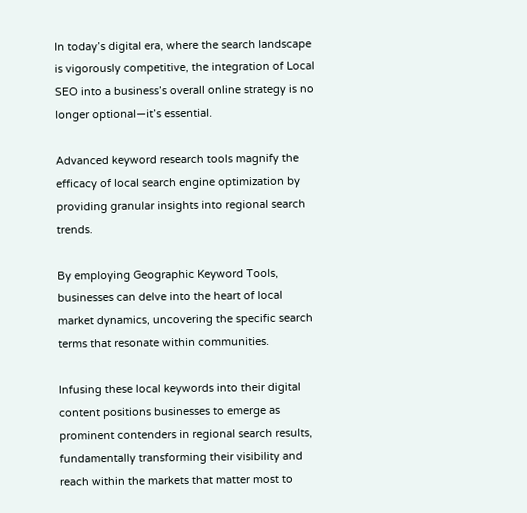In today’s digital era, where the search landscape is vigorously competitive, the integration of Local SEO into a business’s overall online strategy is no longer optional—it’s essential.

Advanced keyword research tools magnify the efficacy of local search engine optimization by providing granular insights into regional search trends.

By employing Geographic Keyword Tools, businesses can delve into the heart of local market dynamics, uncovering the specific search terms that resonate within communities.

Infusing these local keywords into their digital content positions businesses to emerge as prominent contenders in regional search results, fundamentally transforming their visibility and reach within the markets that matter most to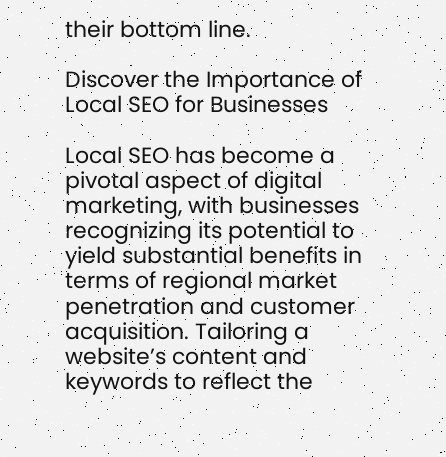their bottom line.

Discover the Importance of Local SEO for Businesses

Local SEO has become a pivotal aspect of digital marketing, with businesses recognizing its potential to yield substantial benefits in terms of regional market penetration and customer acquisition. Tailoring a website’s content and keywords to reflect the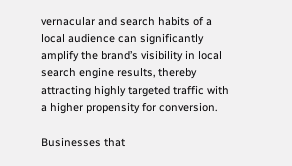vernacular and search habits of a local audience can significantly amplify the brand’s visibility in local search engine results, thereby attracting highly targeted traffic with a higher propensity for conversion.

Businesses that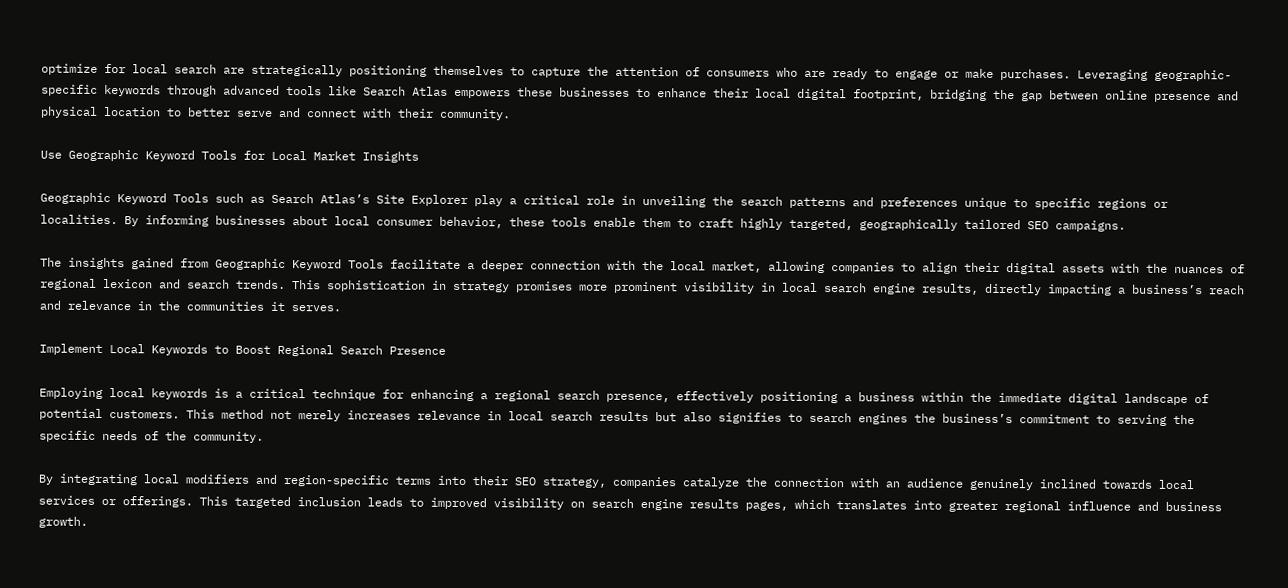optimize for local search are strategically positioning themselves to capture the attention of consumers who are ready to engage or make purchases. Leveraging geographic-specific keywords through advanced tools like Search Atlas empowers these businesses to enhance their local digital footprint, bridging the gap between online presence and physical location to better serve and connect with their community.

Use Geographic Keyword Tools for Local Market Insights

Geographic Keyword Tools such as Search Atlas’s Site Explorer play a critical role in unveiling the search patterns and preferences unique to specific regions or localities. By informing businesses about local consumer behavior, these tools enable them to craft highly targeted, geographically tailored SEO campaigns.

The insights gained from Geographic Keyword Tools facilitate a deeper connection with the local market, allowing companies to align their digital assets with the nuances of regional lexicon and search trends. This sophistication in strategy promises more prominent visibility in local search engine results, directly impacting a business’s reach and relevance in the communities it serves.

Implement Local Keywords to Boost Regional Search Presence

Employing local keywords is a critical technique for enhancing a regional search presence, effectively positioning a business within the immediate digital landscape of potential customers. This method not merely increases relevance in local search results but also signifies to search engines the business’s commitment to serving the specific needs of the community.

By integrating local modifiers and region-specific terms into their SEO strategy, companies catalyze the connection with an audience genuinely inclined towards local services or offerings. This targeted inclusion leads to improved visibility on search engine results pages, which translates into greater regional influence and business growth.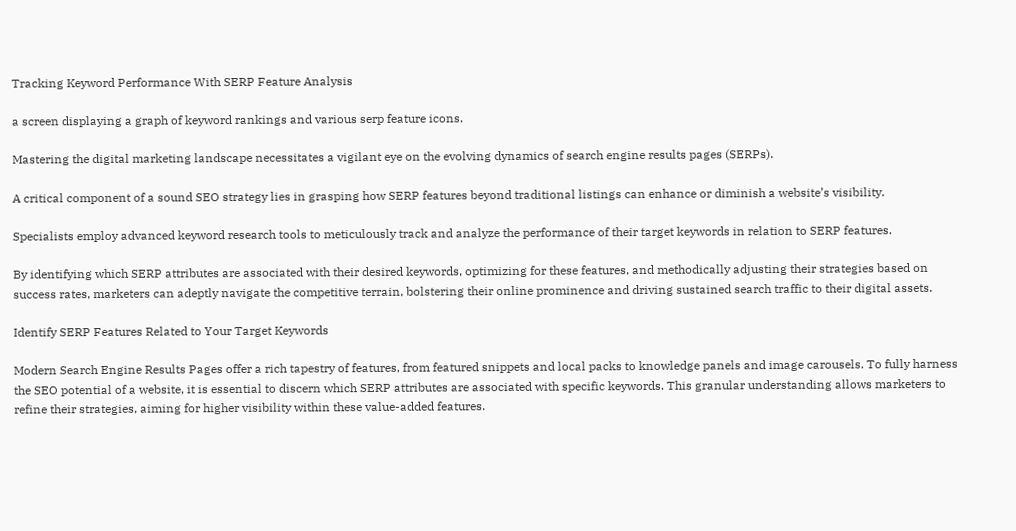Tracking Keyword Performance With SERP Feature Analysis

a screen displaying a graph of keyword rankings and various serp feature icons.

Mastering the digital marketing landscape necessitates a vigilant eye on the evolving dynamics of search engine results pages (SERPs).

A critical component of a sound SEO strategy lies in grasping how SERP features beyond traditional listings can enhance or diminish a website’s visibility.

Specialists employ advanced keyword research tools to meticulously track and analyze the performance of their target keywords in relation to SERP features.

By identifying which SERP attributes are associated with their desired keywords, optimizing for these features, and methodically adjusting their strategies based on success rates, marketers can adeptly navigate the competitive terrain, bolstering their online prominence and driving sustained search traffic to their digital assets.

Identify SERP Features Related to Your Target Keywords

Modern Search Engine Results Pages offer a rich tapestry of features, from featured snippets and local packs to knowledge panels and image carousels. To fully harness the SEO potential of a website, it is essential to discern which SERP attributes are associated with specific keywords. This granular understanding allows marketers to refine their strategies, aiming for higher visibility within these value-added features.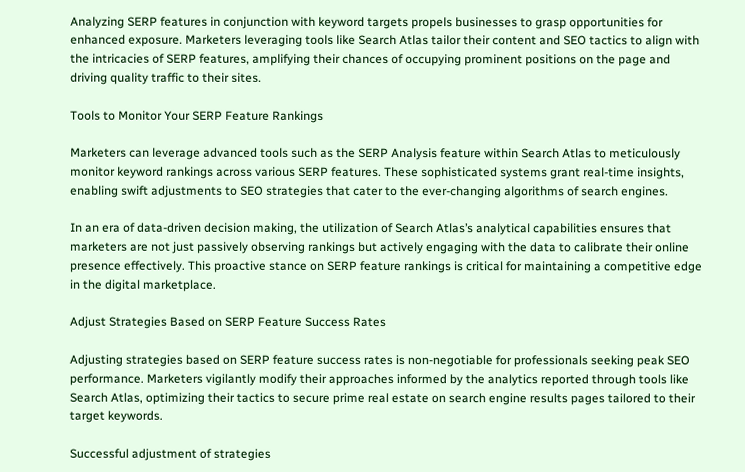Analyzing SERP features in conjunction with keyword targets propels businesses to grasp opportunities for enhanced exposure. Marketers leveraging tools like Search Atlas tailor their content and SEO tactics to align with the intricacies of SERP features, amplifying their chances of occupying prominent positions on the page and driving quality traffic to their sites.

Tools to Monitor Your SERP Feature Rankings

Marketers can leverage advanced tools such as the SERP Analysis feature within Search Atlas to meticulously monitor keyword rankings across various SERP features. These sophisticated systems grant real-time insights, enabling swift adjustments to SEO strategies that cater to the ever-changing algorithms of search engines.

In an era of data-driven decision making, the utilization of Search Atlas’s analytical capabilities ensures that marketers are not just passively observing rankings but actively engaging with the data to calibrate their online presence effectively. This proactive stance on SERP feature rankings is critical for maintaining a competitive edge in the digital marketplace.

Adjust Strategies Based on SERP Feature Success Rates

Adjusting strategies based on SERP feature success rates is non-negotiable for professionals seeking peak SEO performance. Marketers vigilantly modify their approaches informed by the analytics reported through tools like Search Atlas, optimizing their tactics to secure prime real estate on search engine results pages tailored to their target keywords.

Successful adjustment of strategies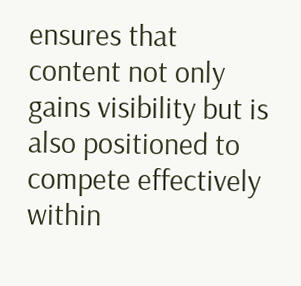ensures that content not only gains visibility but is also positioned to compete effectively within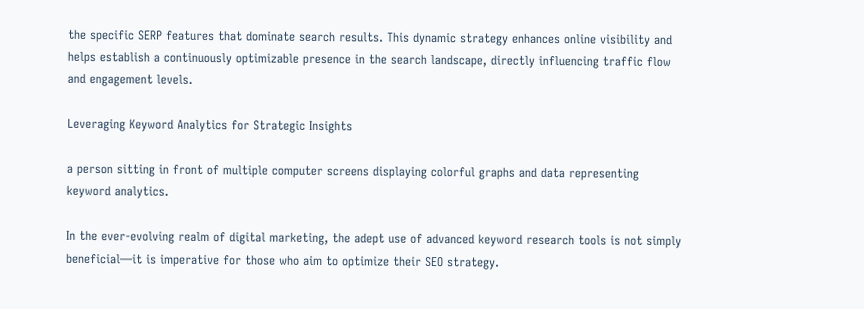the specific SERP features that dominate search results. This dynamic strategy enhances online visibility and helps establish a continuously optimizable presence in the search landscape, directly influencing traffic flow and engagement levels.

Leveraging Keyword Analytics for Strategic Insights

a person sitting in front of multiple computer screens displaying colorful graphs and data representing keyword analytics.

In the ever-evolving realm of digital marketing, the adept use of advanced keyword research tools is not simply beneficial—it is imperative for those who aim to optimize their SEO strategy.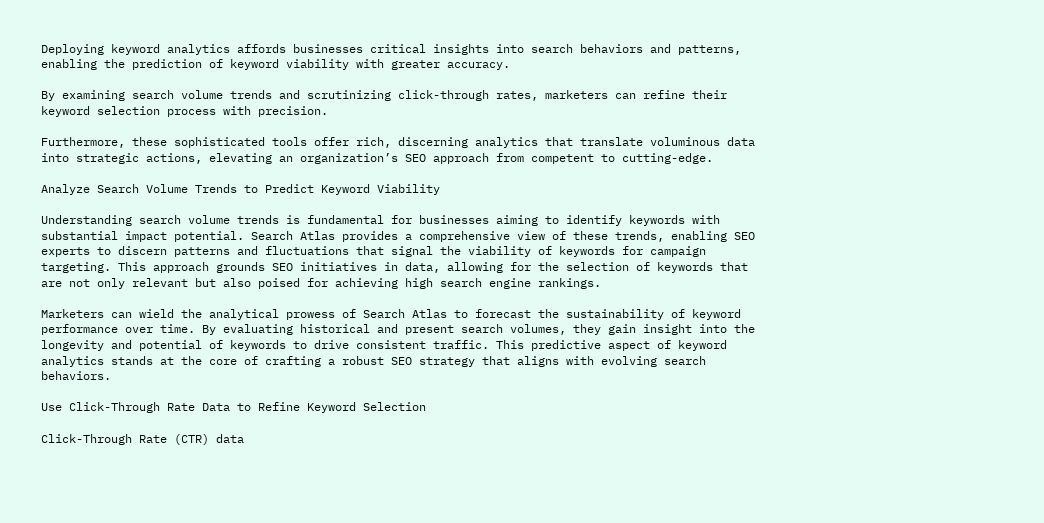Deploying keyword analytics affords businesses critical insights into search behaviors and patterns, enabling the prediction of keyword viability with greater accuracy.

By examining search volume trends and scrutinizing click-through rates, marketers can refine their keyword selection process with precision.

Furthermore, these sophisticated tools offer rich, discerning analytics that translate voluminous data into strategic actions, elevating an organization’s SEO approach from competent to cutting-edge.

Analyze Search Volume Trends to Predict Keyword Viability

Understanding search volume trends is fundamental for businesses aiming to identify keywords with substantial impact potential. Search Atlas provides a comprehensive view of these trends, enabling SEO experts to discern patterns and fluctuations that signal the viability of keywords for campaign targeting. This approach grounds SEO initiatives in data, allowing for the selection of keywords that are not only relevant but also poised for achieving high search engine rankings.

Marketers can wield the analytical prowess of Search Atlas to forecast the sustainability of keyword performance over time. By evaluating historical and present search volumes, they gain insight into the longevity and potential of keywords to drive consistent traffic. This predictive aspect of keyword analytics stands at the core of crafting a robust SEO strategy that aligns with evolving search behaviors.

Use Click-Through Rate Data to Refine Keyword Selection

Click-Through Rate (CTR) data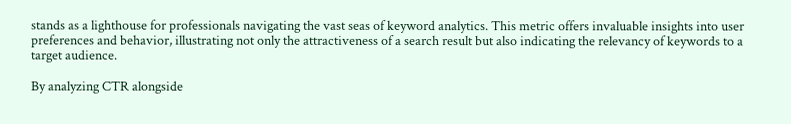stands as a lighthouse for professionals navigating the vast seas of keyword analytics. This metric offers invaluable insights into user preferences and behavior, illustrating not only the attractiveness of a search result but also indicating the relevancy of keywords to a target audience.

By analyzing CTR alongside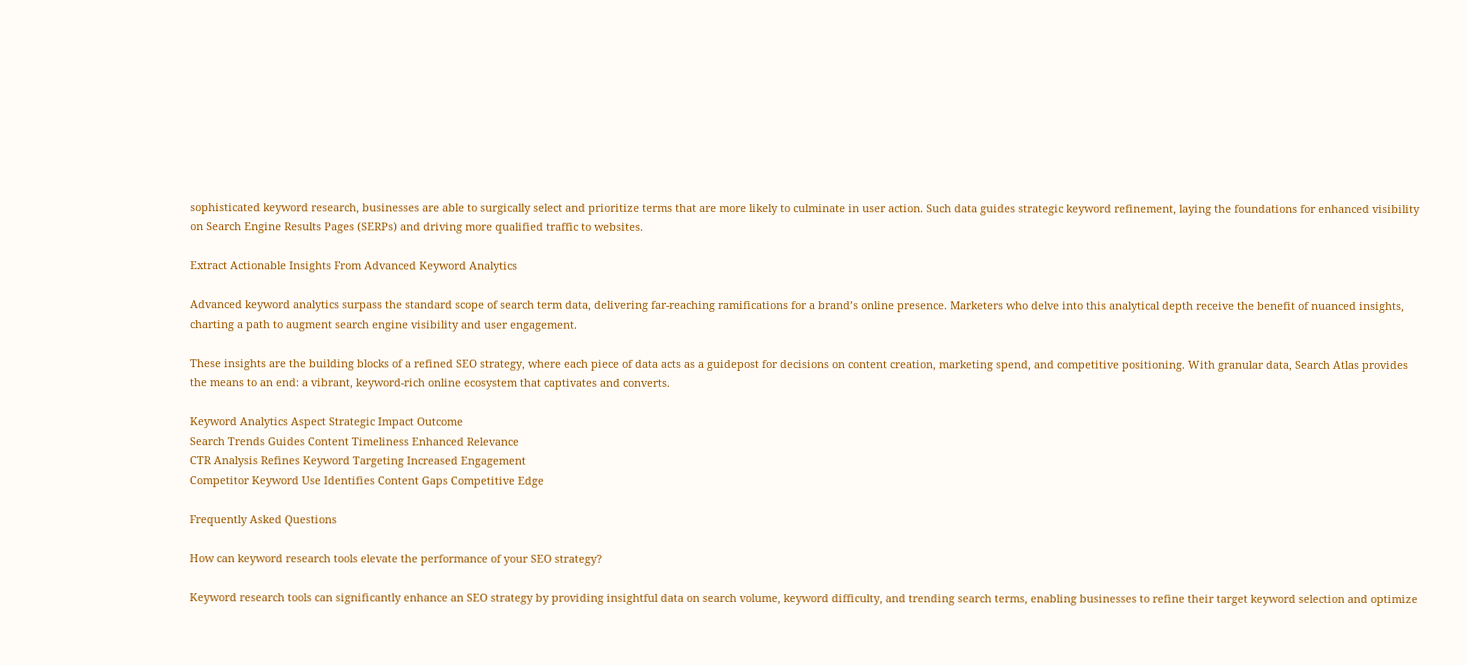sophisticated keyword research, businesses are able to surgically select and prioritize terms that are more likely to culminate in user action. Such data guides strategic keyword refinement, laying the foundations for enhanced visibility on Search Engine Results Pages (SERPs) and driving more qualified traffic to websites.

Extract Actionable Insights From Advanced Keyword Analytics

Advanced keyword analytics surpass the standard scope of search term data, delivering far-reaching ramifications for a brand’s online presence. Marketers who delve into this analytical depth receive the benefit of nuanced insights, charting a path to augment search engine visibility and user engagement.

These insights are the building blocks of a refined SEO strategy, where each piece of data acts as a guidepost for decisions on content creation, marketing spend, and competitive positioning. With granular data, Search Atlas provides the means to an end: a vibrant, keyword-rich online ecosystem that captivates and converts.

Keyword Analytics Aspect Strategic Impact Outcome
Search Trends Guides Content Timeliness Enhanced Relevance
CTR Analysis Refines Keyword Targeting Increased Engagement
Competitor Keyword Use Identifies Content Gaps Competitive Edge

Frequently Asked Questions

How can keyword research tools elevate the performance of your SEO strategy?

Keyword research tools can significantly enhance an SEO strategy by providing insightful data on search volume, keyword difficulty, and trending search terms, enabling businesses to refine their target keyword selection and optimize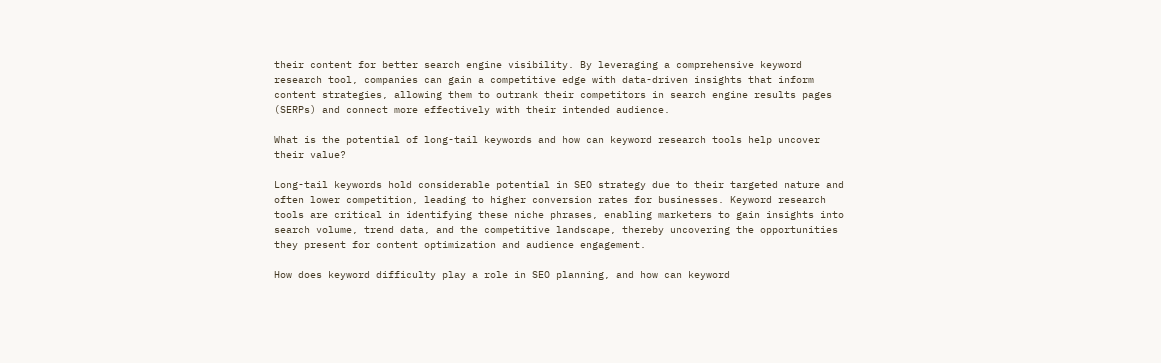their content for better search engine visibility. By leveraging a comprehensive keyword research tool, companies can gain a competitive edge with data-driven insights that inform content strategies, allowing them to outrank their competitors in search engine results pages (SERPs) and connect more effectively with their intended audience.

What is the potential of long-tail keywords and how can keyword research tools help uncover their value?

Long-tail keywords hold considerable potential in SEO strategy due to their targeted nature and often lower competition, leading to higher conversion rates for businesses. Keyword research tools are critical in identifying these niche phrases, enabling marketers to gain insights into search volume, trend data, and the competitive landscape, thereby uncovering the opportunities they present for content optimization and audience engagement.

How does keyword difficulty play a role in SEO planning, and how can keyword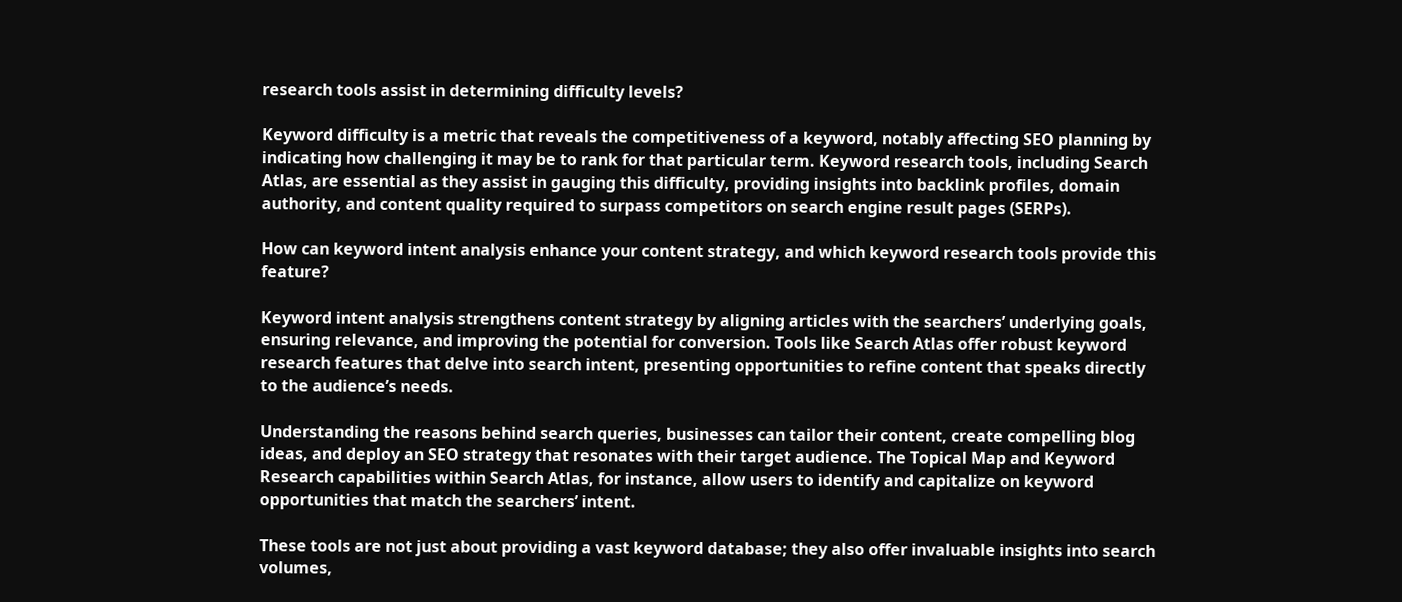research tools assist in determining difficulty levels?

Keyword difficulty is a metric that reveals the competitiveness of a keyword, notably affecting SEO planning by indicating how challenging it may be to rank for that particular term. Keyword research tools, including Search Atlas, are essential as they assist in gauging this difficulty, providing insights into backlink profiles, domain authority, and content quality required to surpass competitors on search engine result pages (SERPs).

How can keyword intent analysis enhance your content strategy, and which keyword research tools provide this feature?

Keyword intent analysis strengthens content strategy by aligning articles with the searchers’ underlying goals, ensuring relevance, and improving the potential for conversion. Tools like Search Atlas offer robust keyword research features that delve into search intent, presenting opportunities to refine content that speaks directly to the audience’s needs.

Understanding the reasons behind search queries, businesses can tailor their content, create compelling blog ideas, and deploy an SEO strategy that resonates with their target audience. The Topical Map and Keyword Research capabilities within Search Atlas, for instance, allow users to identify and capitalize on keyword opportunities that match the searchers’ intent.

These tools are not just about providing a vast keyword database; they also offer invaluable insights into search volumes,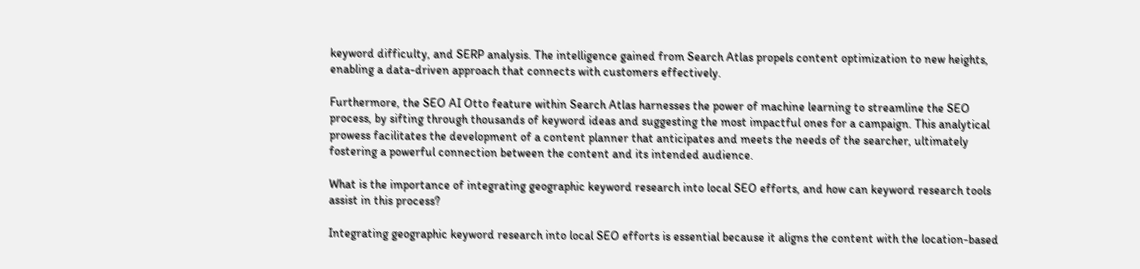keyword difficulty, and SERP analysis. The intelligence gained from Search Atlas propels content optimization to new heights, enabling a data-driven approach that connects with customers effectively.

Furthermore, the SEO AI Otto feature within Search Atlas harnesses the power of machine learning to streamline the SEO process, by sifting through thousands of keyword ideas and suggesting the most impactful ones for a campaign. This analytical prowess facilitates the development of a content planner that anticipates and meets the needs of the searcher, ultimately fostering a powerful connection between the content and its intended audience.

What is the importance of integrating geographic keyword research into local SEO efforts, and how can keyword research tools assist in this process?

Integrating geographic keyword research into local SEO efforts is essential because it aligns the content with the location-based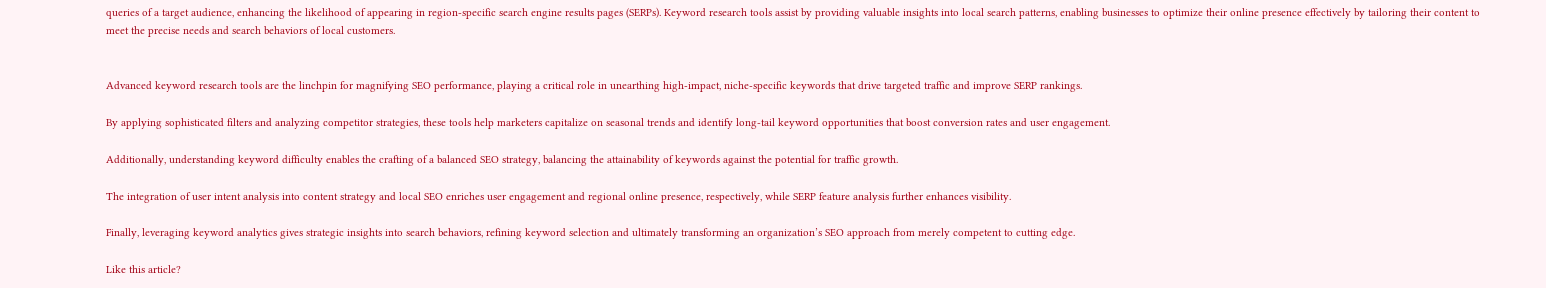queries of a target audience, enhancing the likelihood of appearing in region-specific search engine results pages (SERPs). Keyword research tools assist by providing valuable insights into local search patterns, enabling businesses to optimize their online presence effectively by tailoring their content to meet the precise needs and search behaviors of local customers.


Advanced keyword research tools are the linchpin for magnifying SEO performance, playing a critical role in unearthing high-impact, niche-specific keywords that drive targeted traffic and improve SERP rankings.

By applying sophisticated filters and analyzing competitor strategies, these tools help marketers capitalize on seasonal trends and identify long-tail keyword opportunities that boost conversion rates and user engagement.

Additionally, understanding keyword difficulty enables the crafting of a balanced SEO strategy, balancing the attainability of keywords against the potential for traffic growth.

The integration of user intent analysis into content strategy and local SEO enriches user engagement and regional online presence, respectively, while SERP feature analysis further enhances visibility.

Finally, leveraging keyword analytics gives strategic insights into search behaviors, refining keyword selection and ultimately transforming an organization’s SEO approach from merely competent to cutting edge.

Like this article?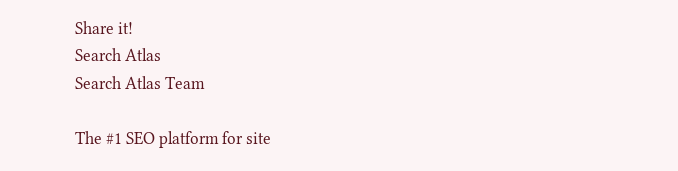Share it!
Search Atlas
Search Atlas Team

The #1 SEO platform for site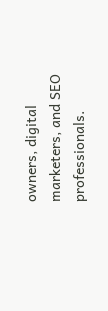owners, digital marketers, and SEO professionals.